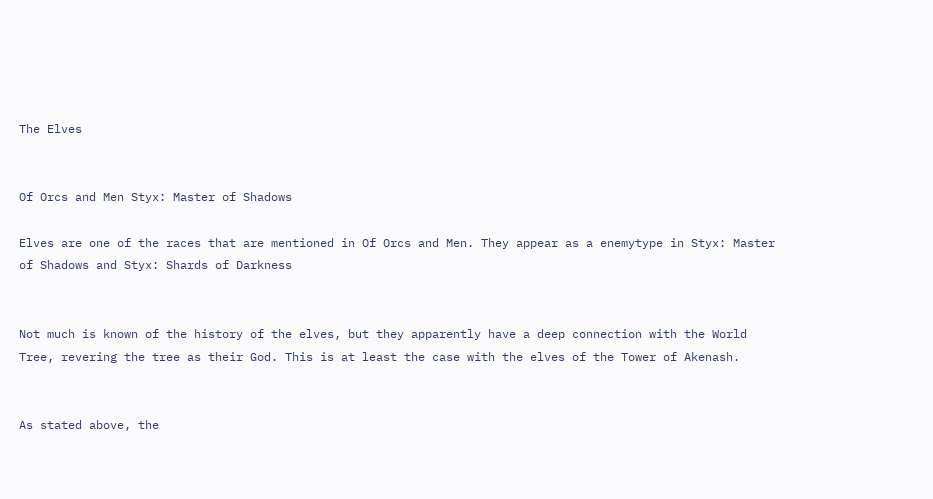The Elves


Of Orcs and Men Styx: Master of Shadows

Elves are one of the races that are mentioned in Of Orcs and Men. They appear as a enemytype in Styx: Master of Shadows and Styx: Shards of Darkness


Not much is known of the history of the elves, but they apparently have a deep connection with the World Tree, revering the tree as their God. This is at least the case with the elves of the Tower of Akenash.


As stated above, the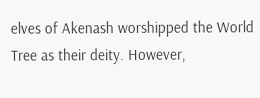elves of Akenash worshipped the World Tree as their deity. However,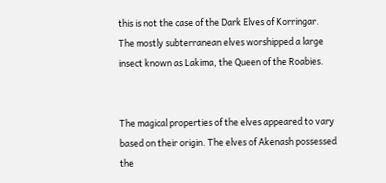this is not the case of the Dark Elves of Korringar. The mostly subterranean elves worshipped a large insect known as Lakima, the Queen of the Roabies.


The magical properties of the elves appeared to vary based on their origin. The elves of Akenash possessed the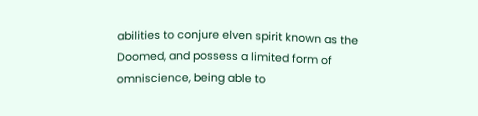abilities to conjure elven spirit known as the Doomed, and possess a limited form of omniscience, being able to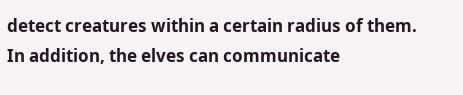detect creatures within a certain radius of them. In addition, the elves can communicate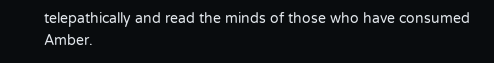telepathically and read the minds of those who have consumed Amber.